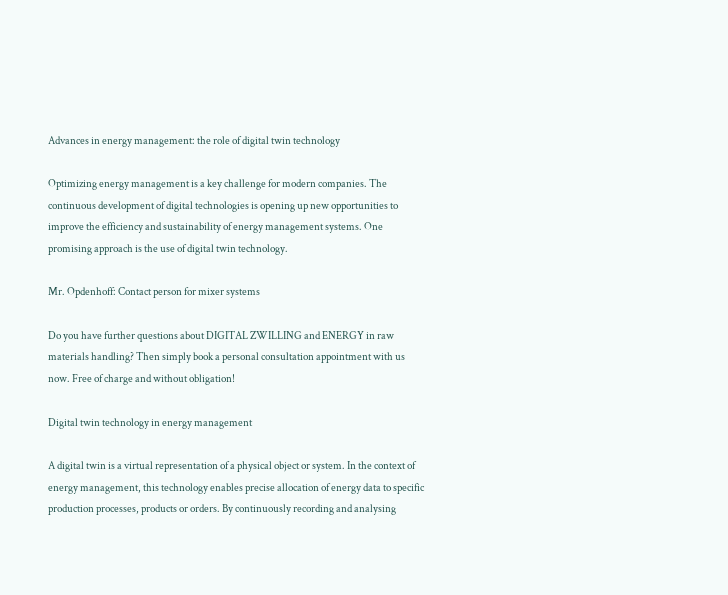Advances in energy management: the role of digital twin technology

Optimizing energy management is a key challenge for modern companies. The continuous development of digital technologies is opening up new opportunities to improve the efficiency and sustainability of energy management systems. One promising approach is the use of digital twin technology.

Mr. Opdenhoff: Contact person for mixer systems

Do you have further questions about DIGITAL ZWILLING and ENERGY in raw materials handling? Then simply book a personal consultation appointment with us now. Free of charge and without obligation!

Digital twin technology in energy management

A digital twin is a virtual representation of a physical object or system. In the context of energy management, this technology enables precise allocation of energy data to specific production processes, products or orders. By continuously recording and analysing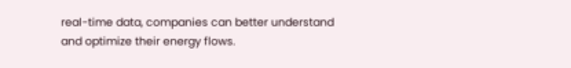real-time data, companies can better understand and optimize their energy flows.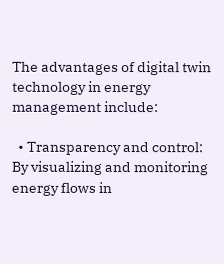The advantages of digital twin technology in energy management include:

  • Transparency and control: By visualizing and monitoring energy flows in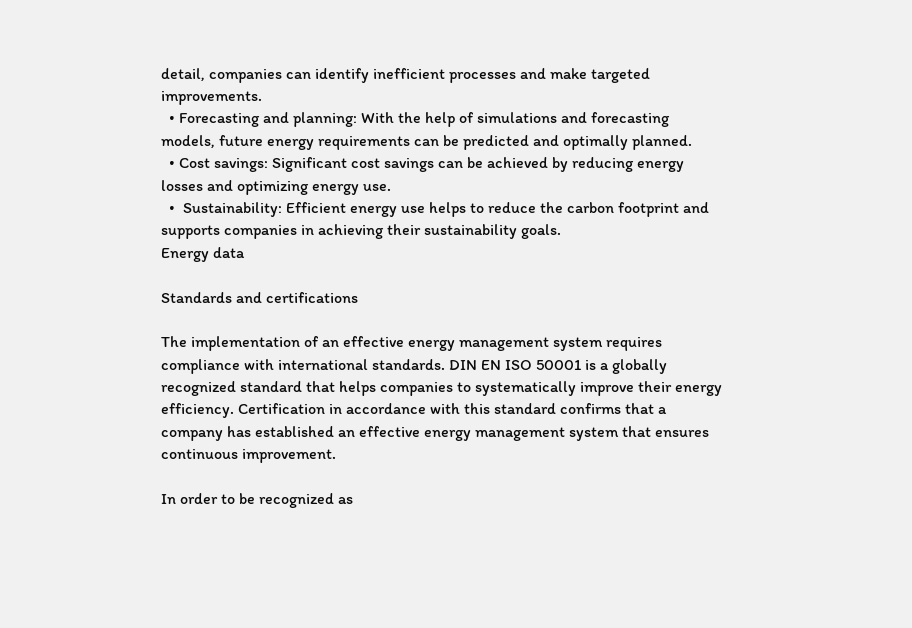detail, companies can identify inefficient processes and make targeted improvements.
  • Forecasting and planning: With the help of simulations and forecasting models, future energy requirements can be predicted and optimally planned.
  • Cost savings: Significant cost savings can be achieved by reducing energy losses and optimizing energy use.
  •  Sustainability: Efficient energy use helps to reduce the carbon footprint and supports companies in achieving their sustainability goals.
Energy data

Standards and certifications

The implementation of an effective energy management system requires compliance with international standards. DIN EN ISO 50001 is a globally recognized standard that helps companies to systematically improve their energy efficiency. Certification in accordance with this standard confirms that a company has established an effective energy management system that ensures continuous improvement.

In order to be recognized as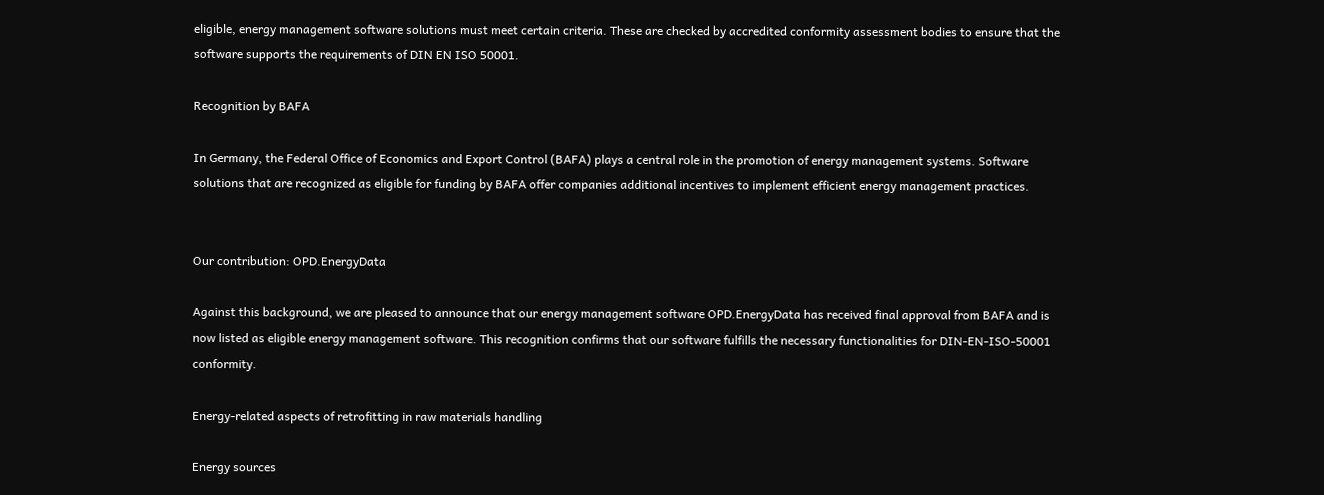eligible, energy management software solutions must meet certain criteria. These are checked by accredited conformity assessment bodies to ensure that the software supports the requirements of DIN EN ISO 50001.

Recognition by BAFA

In Germany, the Federal Office of Economics and Export Control (BAFA) plays a central role in the promotion of energy management systems. Software solutions that are recognized as eligible for funding by BAFA offer companies additional incentives to implement efficient energy management practices.


Our contribution: OPD.EnergyData

Against this background, we are pleased to announce that our energy management software OPD.EnergyData has received final approval from BAFA and is now listed as eligible energy management software. This recognition confirms that our software fulfills the necessary functionalities for DIN-EN-ISO-50001 conformity.

Energy-related aspects of retrofitting in raw materials handling

Energy sources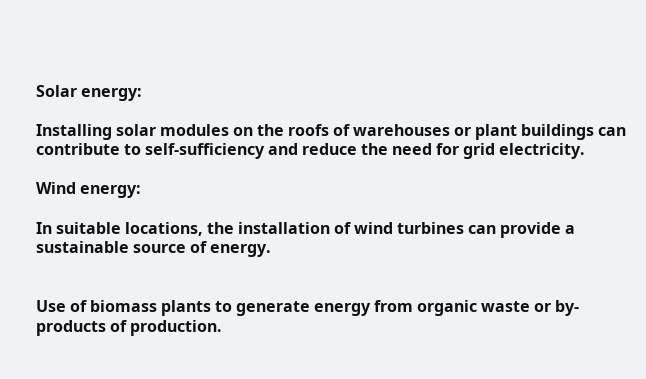Solar energy:

Installing solar modules on the roofs of warehouses or plant buildings can contribute to self-sufficiency and reduce the need for grid electricity.

Wind energy:

In suitable locations, the installation of wind turbines can provide a sustainable source of energy.


Use of biomass plants to generate energy from organic waste or by-products of production.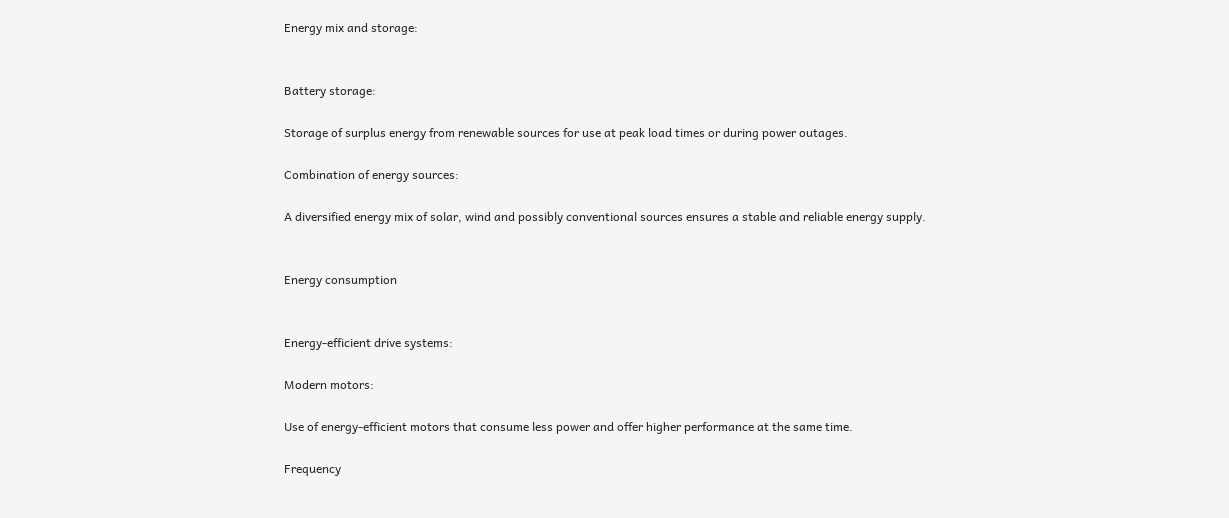Energy mix and storage:


Battery storage:

Storage of surplus energy from renewable sources for use at peak load times or during power outages.

Combination of energy sources:

A diversified energy mix of solar, wind and possibly conventional sources ensures a stable and reliable energy supply.


Energy consumption


Energy-efficient drive systems:

Modern motors:

Use of energy-efficient motors that consume less power and offer higher performance at the same time.

Frequency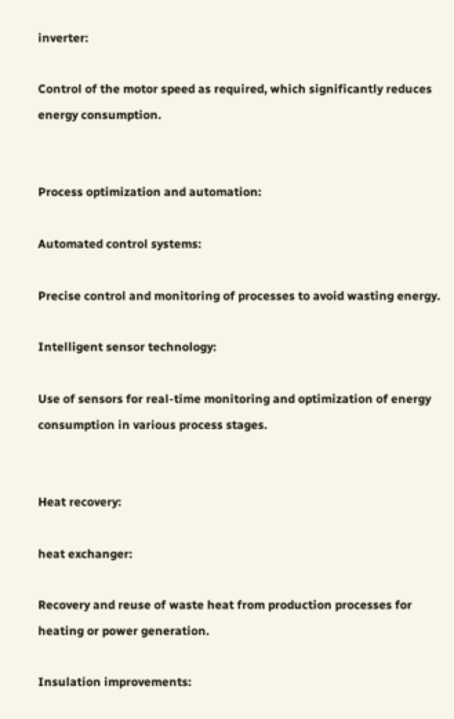inverter:

Control of the motor speed as required, which significantly reduces energy consumption.


Process optimization and automation:

Automated control systems:

Precise control and monitoring of processes to avoid wasting energy.

Intelligent sensor technology:

Use of sensors for real-time monitoring and optimization of energy consumption in various process stages.


Heat recovery:

heat exchanger:

Recovery and reuse of waste heat from production processes for heating or power generation.

Insulation improvements: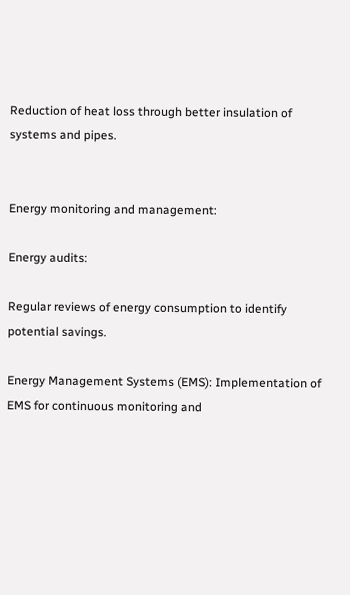Reduction of heat loss through better insulation of systems and pipes.


Energy monitoring and management:

Energy audits:

Regular reviews of energy consumption to identify potential savings.

Energy Management Systems (EMS): Implementation of EMS for continuous monitoring and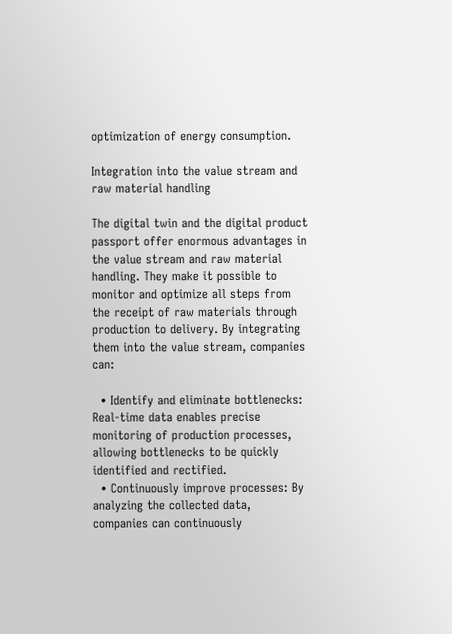optimization of energy consumption.

Integration into the value stream and raw material handling

The digital twin and the digital product passport offer enormous advantages in the value stream and raw material handling. They make it possible to monitor and optimize all steps from the receipt of raw materials through production to delivery. By integrating them into the value stream, companies can:

  • Identify and eliminate bottlenecks: Real-time data enables precise monitoring of production processes, allowing bottlenecks to be quickly identified and rectified.
  • Continuously improve processes: By analyzing the collected data, companies can continuously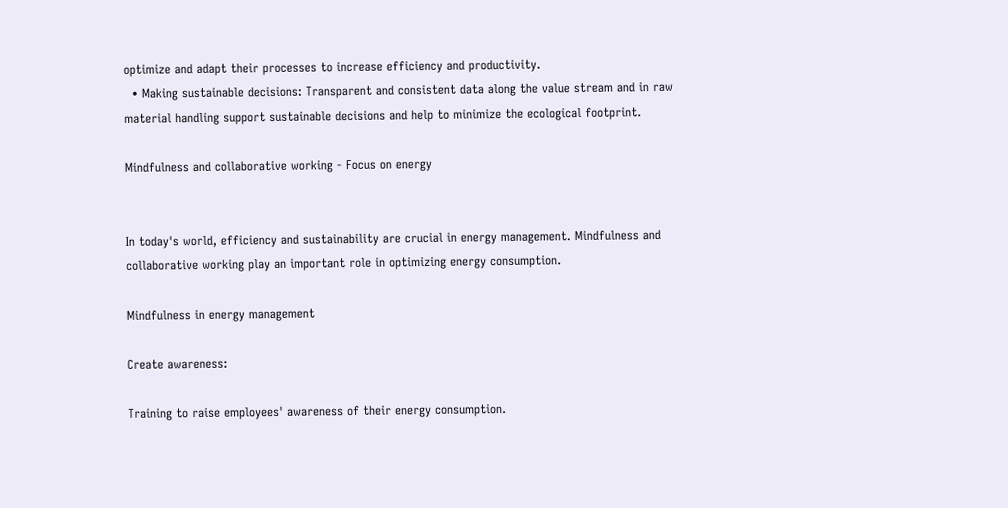optimize and adapt their processes to increase efficiency and productivity.
  • Making sustainable decisions: Transparent and consistent data along the value stream and in raw material handling support sustainable decisions and help to minimize the ecological footprint.

Mindfulness and collaborative working - Focus on energy


In today's world, efficiency and sustainability are crucial in energy management. Mindfulness and collaborative working play an important role in optimizing energy consumption.

Mindfulness in energy management

Create awareness:

Training to raise employees' awareness of their energy consumption.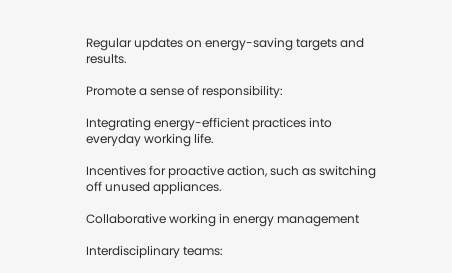Regular updates on energy-saving targets and results.

Promote a sense of responsibility:

Integrating energy-efficient practices into everyday working life.

Incentives for proactive action, such as switching off unused appliances.

Collaborative working in energy management

Interdisciplinary teams: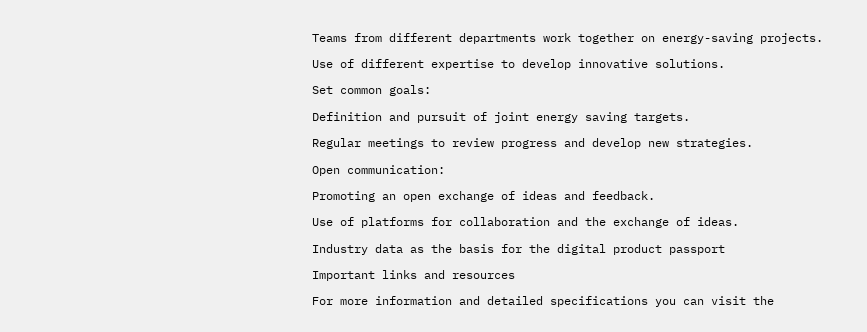Teams from different departments work together on energy-saving projects.

Use of different expertise to develop innovative solutions.

Set common goals:

Definition and pursuit of joint energy saving targets.

Regular meetings to review progress and develop new strategies.

Open communication:

Promoting an open exchange of ideas and feedback.

Use of platforms for collaboration and the exchange of ideas.

Industry data as the basis for the digital product passport

Important links and resources

For more information and detailed specifications you can visit the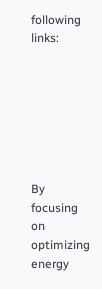following links:







By focusing on optimizing energy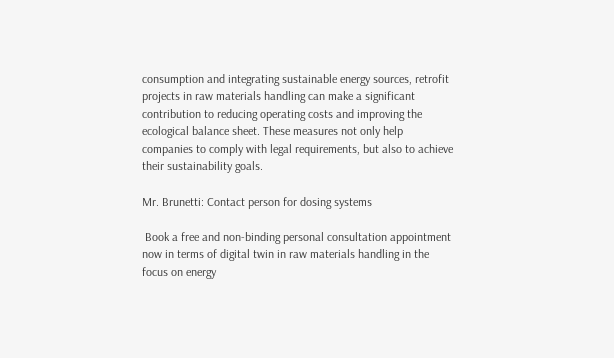consumption and integrating sustainable energy sources, retrofit projects in raw materials handling can make a significant contribution to reducing operating costs and improving the ecological balance sheet. These measures not only help companies to comply with legal requirements, but also to achieve their sustainability goals.

Mr. Brunetti: Contact person for dosing systems

 Book a free and non-binding personal consultation appointment now in terms of digital twin in raw materials handling in the focus on energy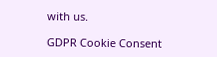with us.

GDPR Cookie Consent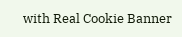with Real Cookie Banner